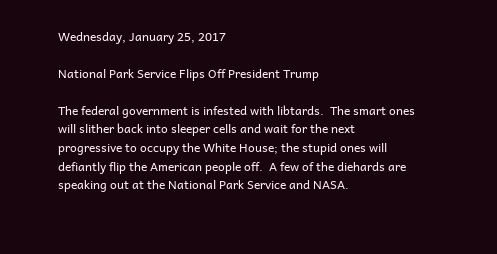Wednesday, January 25, 2017

National Park Service Flips Off President Trump

The federal government is infested with libtards.  The smart ones will slither back into sleeper cells and wait for the next progressive to occupy the White House; the stupid ones will defiantly flip the American people off.  A few of the diehards are speaking out at the National Park Service and NASA.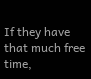If they have that much free time,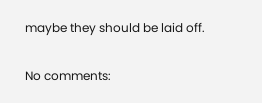maybe they should be laid off.


No comments: